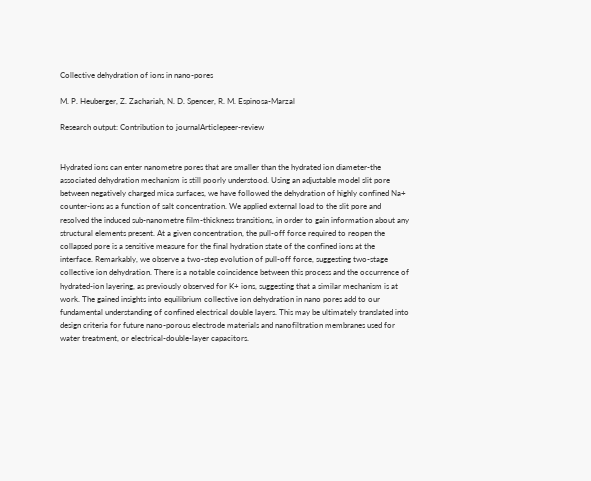Collective dehydration of ions in nano-pores

M. P. Heuberger, Z. Zachariah, N. D. Spencer, R. M. Espinosa-Marzal

Research output: Contribution to journalArticlepeer-review


Hydrated ions can enter nanometre pores that are smaller than the hydrated ion diameter-the associated dehydration mechanism is still poorly understood. Using an adjustable model slit pore between negatively charged mica surfaces, we have followed the dehydration of highly confined Na+ counter-ions as a function of salt concentration. We applied external load to the slit pore and resolved the induced sub-nanometre film-thickness transitions, in order to gain information about any structural elements present. At a given concentration, the pull-off force required to reopen the collapsed pore is a sensitive measure for the final hydration state of the confined ions at the interface. Remarkably, we observe a two-step evolution of pull-off force, suggesting two-stage collective ion dehydration. There is a notable coincidence between this process and the occurrence of hydrated-ion layering, as previously observed for K+ ions, suggesting that a similar mechanism is at work. The gained insights into equilibrium collective ion dehydration in nano pores add to our fundamental understanding of confined electrical double layers. This may be ultimately translated into design criteria for future nano-porous electrode materials and nanofiltration membranes used for water treatment, or electrical-double-layer capacitors.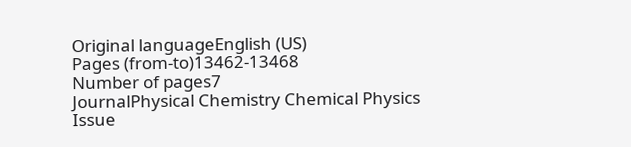Original languageEnglish (US)
Pages (from-to)13462-13468
Number of pages7
JournalPhysical Chemistry Chemical Physics
Issue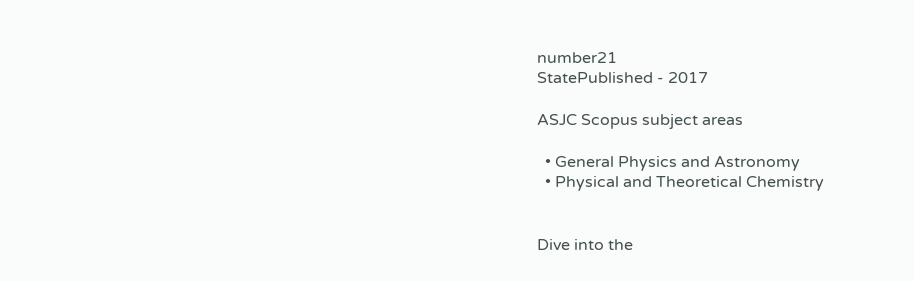number21
StatePublished - 2017

ASJC Scopus subject areas

  • General Physics and Astronomy
  • Physical and Theoretical Chemistry


Dive into the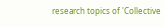research topics of 'Collective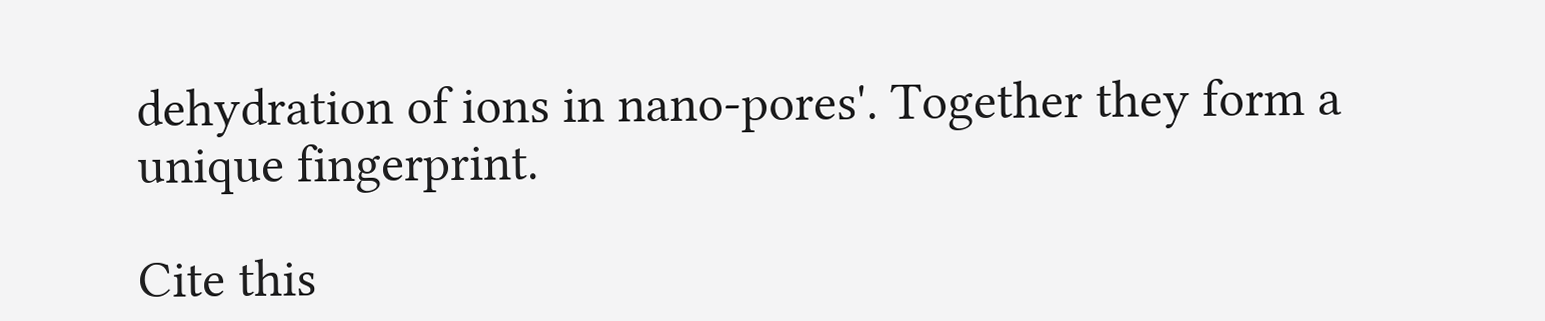dehydration of ions in nano-pores'. Together they form a unique fingerprint.

Cite this